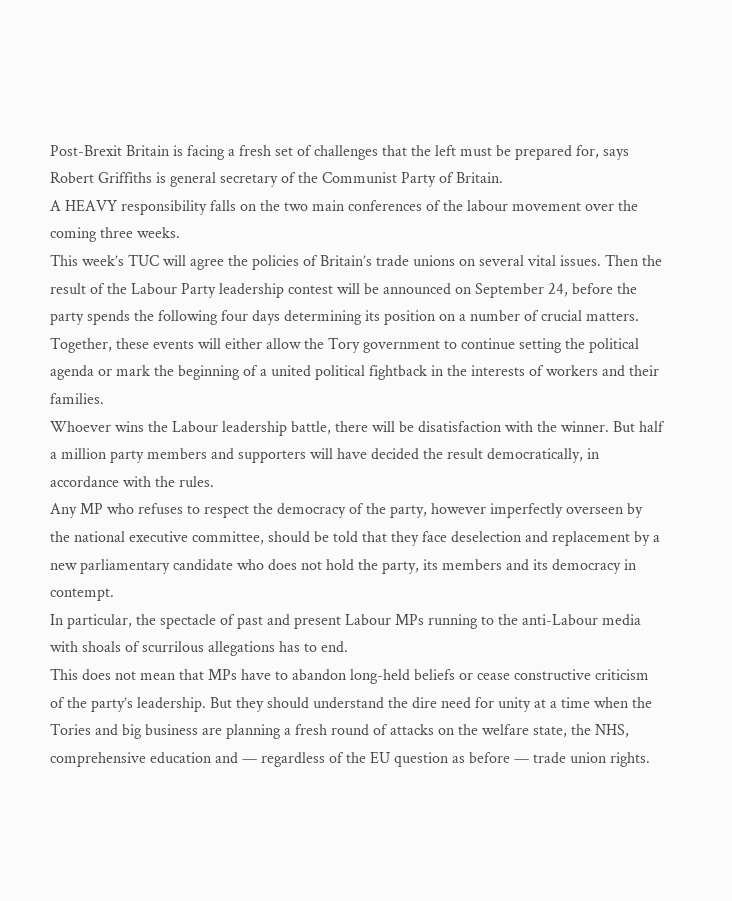Post-Brexit Britain is facing a fresh set of challenges that the left must be prepared for, says Robert Griffiths is general secretary of the Communist Party of Britain.
A HEAVY responsibility falls on the two main conferences of the labour movement over the coming three weeks.
This week’s TUC will agree the policies of Britain’s trade unions on several vital issues. Then the result of the Labour Party leadership contest will be announced on September 24, before the party spends the following four days determining its position on a number of crucial matters.
Together, these events will either allow the Tory government to continue setting the political agenda or mark the beginning of a united political fightback in the interests of workers and their families.
Whoever wins the Labour leadership battle, there will be disatisfaction with the winner. But half a million party members and supporters will have decided the result democratically, in accordance with the rules.
Any MP who refuses to respect the democracy of the party, however imperfectly overseen by the national executive committee, should be told that they face deselection and replacement by a new parliamentary candidate who does not hold the party, its members and its democracy in contempt.
In particular, the spectacle of past and present Labour MPs running to the anti-Labour media with shoals of scurrilous allegations has to end.
This does not mean that MPs have to abandon long-held beliefs or cease constructive criticism of the party’s leadership. But they should understand the dire need for unity at a time when the Tories and big business are planning a fresh round of attacks on the welfare state, the NHS, comprehensive education and — regardless of the EU question as before — trade union rights.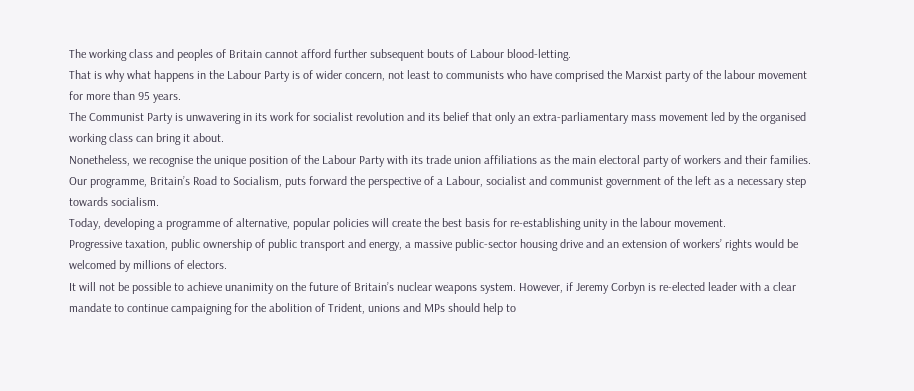The working class and peoples of Britain cannot afford further subsequent bouts of Labour blood-letting.
That is why what happens in the Labour Party is of wider concern, not least to communists who have comprised the Marxist party of the labour movement for more than 95 years.
The Communist Party is unwavering in its work for socialist revolution and its belief that only an extra-parliamentary mass movement led by the organised working class can bring it about.
Nonetheless, we recognise the unique position of the Labour Party with its trade union affiliations as the main electoral party of workers and their families. Our programme, Britain’s Road to Socialism, puts forward the perspective of a Labour, socialist and communist government of the left as a necessary step towards socialism.
Today, developing a programme of alternative, popular policies will create the best basis for re-establishing unity in the labour movement.
Progressive taxation, public ownership of public transport and energy, a massive public-sector housing drive and an extension of workers’ rights would be welcomed by millions of electors.
It will not be possible to achieve unanimity on the future of Britain’s nuclear weapons system. However, if Jeremy Corbyn is re-elected leader with a clear mandate to continue campaigning for the abolition of Trident, unions and MPs should help to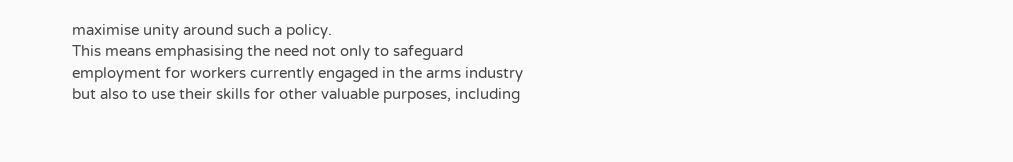maximise unity around such a policy.
This means emphasising the need not only to safeguard employment for workers currently engaged in the arms industry but also to use their skills for other valuable purposes, including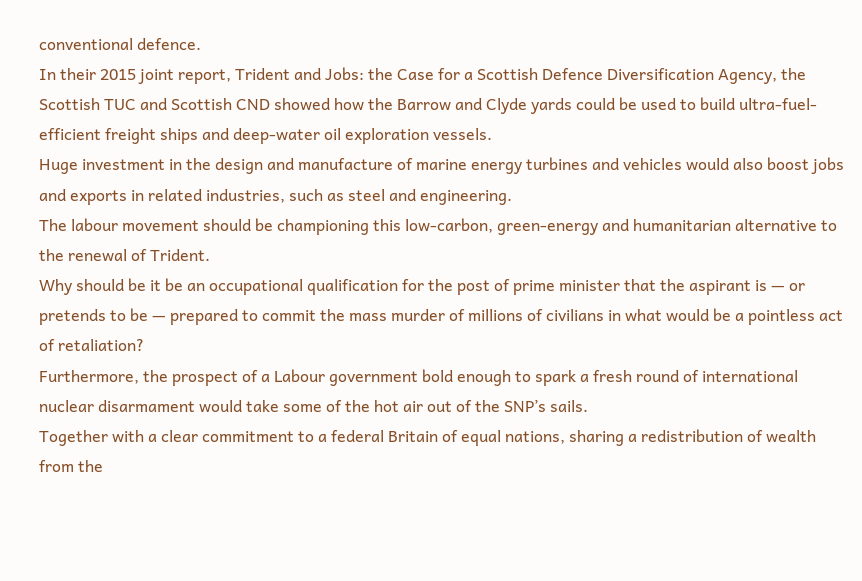conventional defence.
In their 2015 joint report, Trident and Jobs: the Case for a Scottish Defence Diversification Agency, the Scottish TUC and Scottish CND showed how the Barrow and Clyde yards could be used to build ultra-fuel-efficient freight ships and deep-water oil exploration vessels.
Huge investment in the design and manufacture of marine energy turbines and vehicles would also boost jobs and exports in related industries, such as steel and engineering.
The labour movement should be championing this low-carbon, green-energy and humanitarian alternative to the renewal of Trident.
Why should be it be an occupational qualification for the post of prime minister that the aspirant is — or pretends to be — prepared to commit the mass murder of millions of civilians in what would be a pointless act of retaliation?
Furthermore, the prospect of a Labour government bold enough to spark a fresh round of international nuclear disarmament would take some of the hot air out of the SNP’s sails.
Together with a clear commitment to a federal Britain of equal nations, sharing a redistribution of wealth from the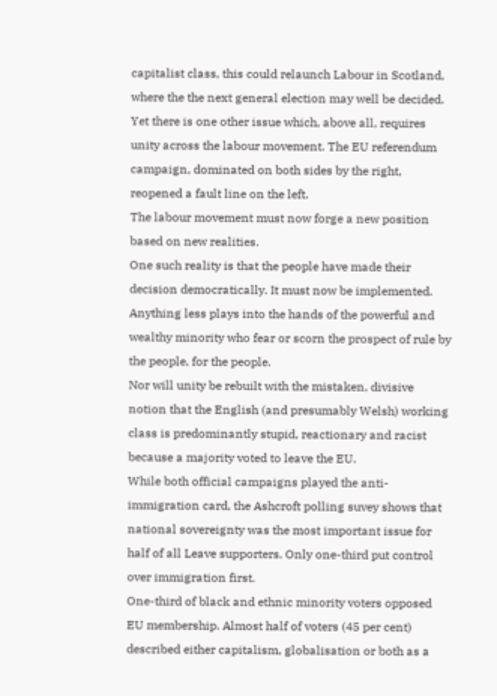capitalist class, this could relaunch Labour in Scotland, where the the next general election may well be decided.
Yet there is one other issue which, above all, requires unity across the labour movement. The EU referendum campaign, dominated on both sides by the right, reopened a fault line on the left.
The labour movement must now forge a new position based on new realities.
One such reality is that the people have made their decision democratically. It must now be implemented. Anything less plays into the hands of the powerful and wealthy minority who fear or scorn the prospect of rule by the people, for the people.
Nor will unity be rebuilt with the mistaken, divisive notion that the English (and presumably Welsh) working class is predominantly stupid, reactionary and racist because a majority voted to leave the EU.
While both official campaigns played the anti-immigration card, the Ashcroft polling suvey shows that national sovereignty was the most important issue for half of all Leave supporters. Only one-third put control over immigration first.
One-third of black and ethnic minority voters opposed EU membership. Almost half of voters (45 per cent) described either capitalism, globalisation or both as a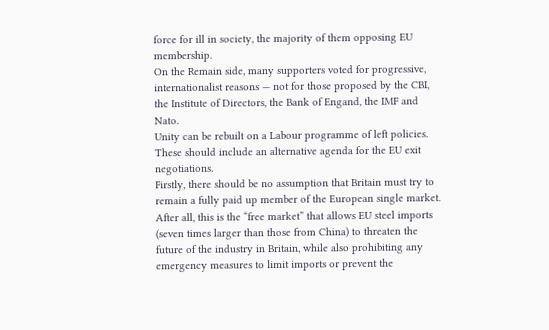force for ill in society, the majority of them opposing EU membership.
On the Remain side, many supporters voted for progressive, internationalist reasons — not for those proposed by the CBI, the Institute of Directors, the Bank of Engand, the IMF and Nato.
Unity can be rebuilt on a Labour programme of left policies. These should include an alternative agenda for the EU exit negotiations.
Firstly, there should be no assumption that Britain must try to remain a fully paid up member of the European single market.
After all, this is the “free market” that allows EU steel imports (seven times larger than those from China) to threaten the future of the industry in Britain, while also prohibiting any emergency measures to limit imports or prevent the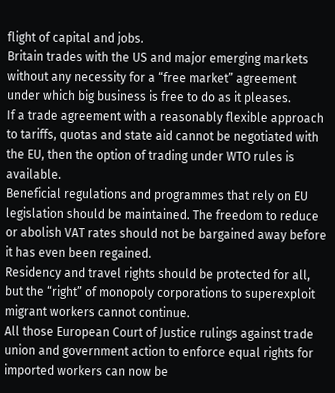flight of capital and jobs.
Britain trades with the US and major emerging markets without any necessity for a “free market” agreement under which big business is free to do as it pleases.
If a trade agreement with a reasonably flexible approach to tariffs, quotas and state aid cannot be negotiated with the EU, then the option of trading under WTO rules is available.
Beneficial regulations and programmes that rely on EU legislation should be maintained. The freedom to reduce or abolish VAT rates should not be bargained away before it has even been regained.
Residency and travel rights should be protected for all, but the “right” of monopoly corporations to superexploit migrant workers cannot continue.
All those European Court of Justice rulings against trade union and government action to enforce equal rights for imported workers can now be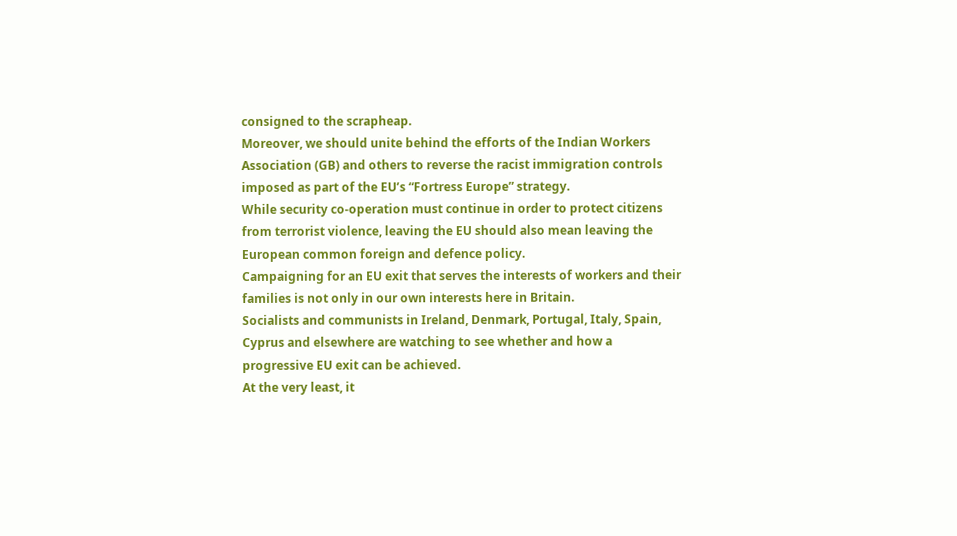consigned to the scrapheap.
Moreover, we should unite behind the efforts of the Indian Workers Association (GB) and others to reverse the racist immigration controls imposed as part of the EU’s “Fortress Europe” strategy.
While security co-operation must continue in order to protect citizens from terrorist violence, leaving the EU should also mean leaving the European common foreign and defence policy.
Campaigning for an EU exit that serves the interests of workers and their families is not only in our own interests here in Britain.
Socialists and communists in Ireland, Denmark, Portugal, Italy, Spain, Cyprus and elsewhere are watching to see whether and how a progressive EU exit can be achieved.
At the very least, it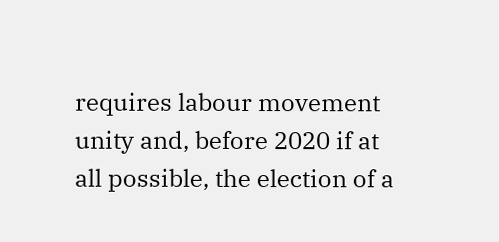requires labour movement unity and, before 2020 if at all possible, the election of a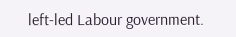left-led Labour government.